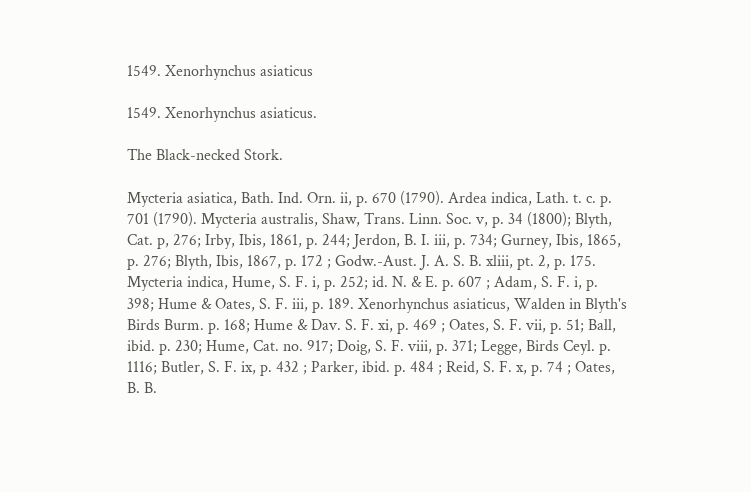1549. Xenorhynchus asiaticus

1549. Xenorhynchus asiaticus.

The Black-necked Stork.

Mycteria asiatica, Bath. Ind. Orn. ii, p. 670 (1790). Ardea indica, Lath. t. c. p. 701 (1790). Mycteria australis, Shaw, Trans. Linn. Soc. v, p. 34 (1800); Blyth, Cat. p, 276; Irby, Ibis, 1861, p. 244; Jerdon, B. I. iii, p. 734; Gurney, Ibis, 1865, p. 276; Blyth, Ibis, 1867, p. 172 ; Godw.-Aust. J. A. S. B. xliii, pt. 2, p. 175. Mycteria indica, Hume, S. F. i, p. 252; id. N. & E. p. 607 ; Adam, S. F. i, p. 398; Hume & Oates, S. F. iii, p. 189. Xenorhynchus asiaticus, Walden in Blyth's Birds Burm. p. 168; Hume & Dav. S. F. xi, p. 469 ; Oates, S. F. vii, p. 51; Ball, ibid. p. 230; Hume, Cat. no. 917; Doig, S. F. viii, p. 371; Legge, Birds Ceyl. p. 1116; Butler, S. F. ix, p. 432 ; Parker, ibid. p. 484 ; Reid, S. F. x, p. 74 ; Oates, B. B.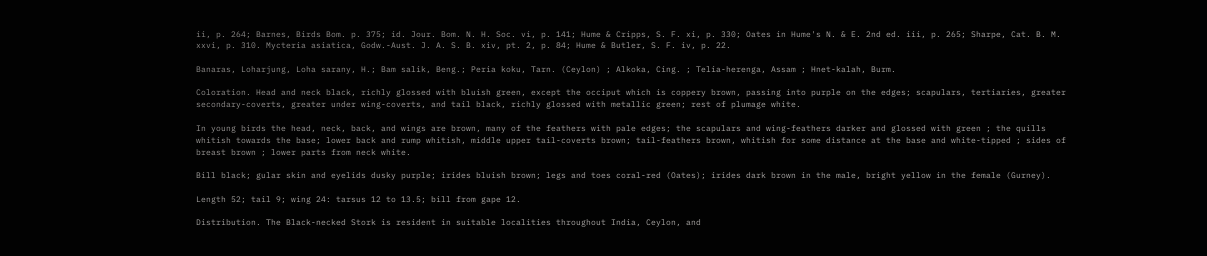ii, p. 264; Barnes, Birds Bom. p. 375; id. Jour. Bom. N. H. Soc. vi, p. 141; Hume & Cripps, S. F. xi, p. 330; Oates in Hume's N. & E. 2nd ed. iii, p. 265; Sharpe, Cat. B. M. xxvi, p. 310. Mycteria asiatica, Godw.-Aust. J. A. S. B. xiv, pt. 2, p. 84; Hume & Butler, S. F. iv, p. 22.

Banaras, Loharjung, Loha sarany, H.; Bam salik, Beng.; Peria koku, Tarn. (Ceylon) ; Alkoka, Cing. ; Telia-herenga, Assam ; Hnet-kalah, Burm.

Coloration. Head and neck black, richly glossed with bluish green, except the occiput which is coppery brown, passing into purple on the edges; scapulars, tertiaries, greater secondary-coverts, greater under wing-coverts, and tail black, richly glossed with metallic green; rest of plumage white.

In young birds the head, neck, back, and wings are brown, many of the feathers with pale edges; the scapulars and wing-feathers darker and glossed with green ; the quills whitish towards the base; lower back and rump whitish, middle upper tail-coverts brown; tail-feathers brown, whitish for some distance at the base and white-tipped ; sides of breast brown ; lower parts from neck white.

Bill black; gular skin and eyelids dusky purple; irides bluish brown; legs and toes coral-red (Oates); irides dark brown in the male, bright yellow in the female (Gurney).

Length 52; tail 9; wing 24: tarsus 12 to 13.5; bill from gape 12.

Distribution. The Black-necked Stork is resident in suitable localities throughout India, Ceylon, and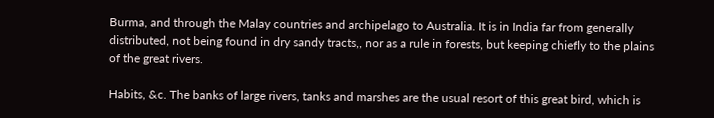Burma, and through the Malay countries and archipelago to Australia. It is in India far from generally distributed, not being found in dry sandy tracts,, nor as a rule in forests, but keeping chiefly to the plains of the great rivers.

Habits, &c. The banks of large rivers, tanks and marshes are the usual resort of this great bird, which is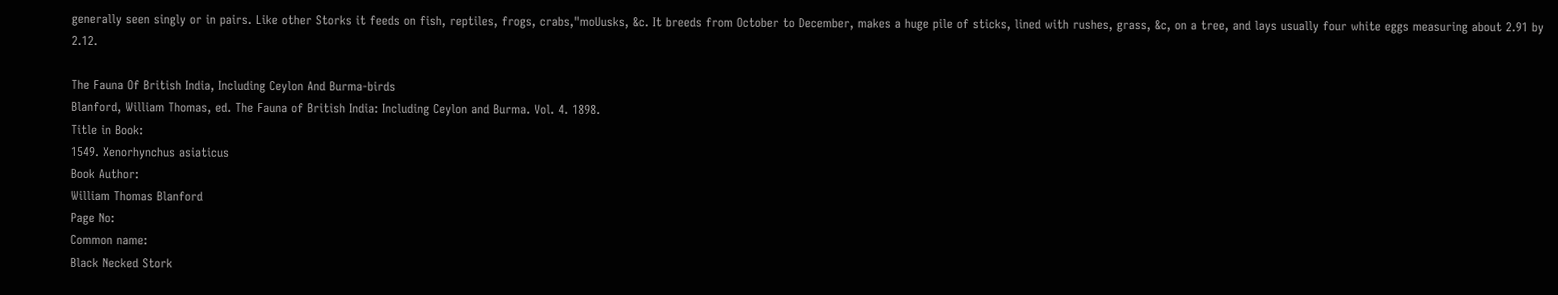generally seen singly or in pairs. Like other Storks it feeds on fish, reptiles, frogs, crabs,"moUusks, &c. It breeds from October to December, makes a huge pile of sticks, lined with rushes, grass, &c, on a tree, and lays usually four white eggs measuring about 2.91 by 2.12.

The Fauna Of British India, Including Ceylon And Burma-birds
Blanford, William Thomas, ed. The Fauna of British India: Including Ceylon and Burma. Vol. 4. 1898.
Title in Book:
1549. Xenorhynchus asiaticus
Book Author:
William Thomas Blanford
Page No:
Common name:
Black Necked Stork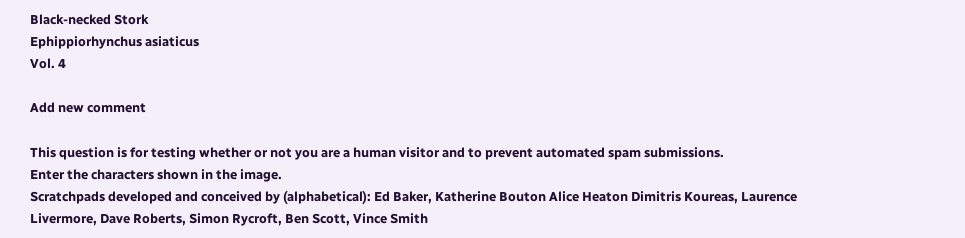Black-necked Stork
Ephippiorhynchus asiaticus
Vol. 4

Add new comment

This question is for testing whether or not you are a human visitor and to prevent automated spam submissions.
Enter the characters shown in the image.
Scratchpads developed and conceived by (alphabetical): Ed Baker, Katherine Bouton Alice Heaton Dimitris Koureas, Laurence Livermore, Dave Roberts, Simon Rycroft, Ben Scott, Vince Smith